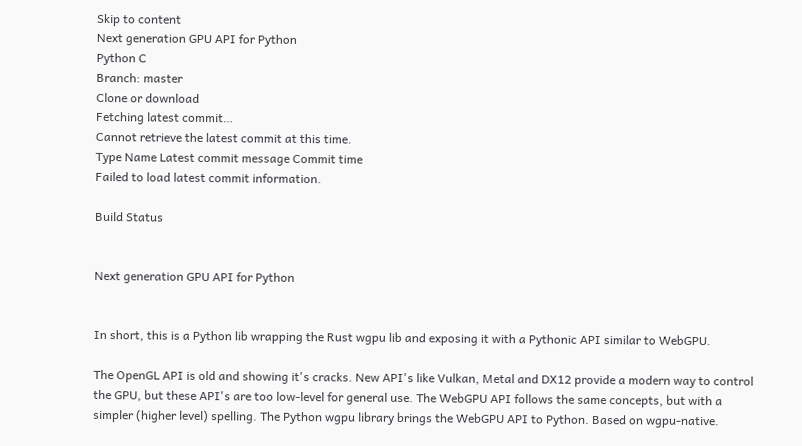Skip to content
Next generation GPU API for Python
Python C
Branch: master
Clone or download
Fetching latest commit…
Cannot retrieve the latest commit at this time.
Type Name Latest commit message Commit time
Failed to load latest commit information.

Build Status


Next generation GPU API for Python


In short, this is a Python lib wrapping the Rust wgpu lib and exposing it with a Pythonic API similar to WebGPU.

The OpenGL API is old and showing it's cracks. New API's like Vulkan, Metal and DX12 provide a modern way to control the GPU, but these API's are too low-level for general use. The WebGPU API follows the same concepts, but with a simpler (higher level) spelling. The Python wgpu library brings the WebGPU API to Python. Based on wgpu-native.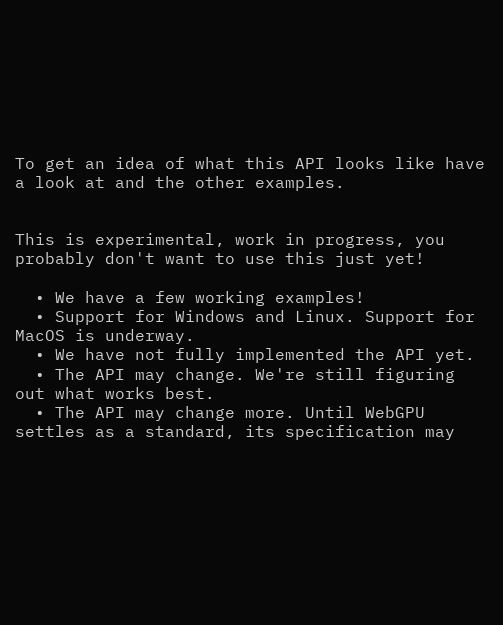To get an idea of what this API looks like have a look at and the other examples.


This is experimental, work in progress, you probably don't want to use this just yet!

  • We have a few working examples!
  • Support for Windows and Linux. Support for MacOS is underway.
  • We have not fully implemented the API yet.
  • The API may change. We're still figuring out what works best.
  • The API may change more. Until WebGPU settles as a standard, its specification may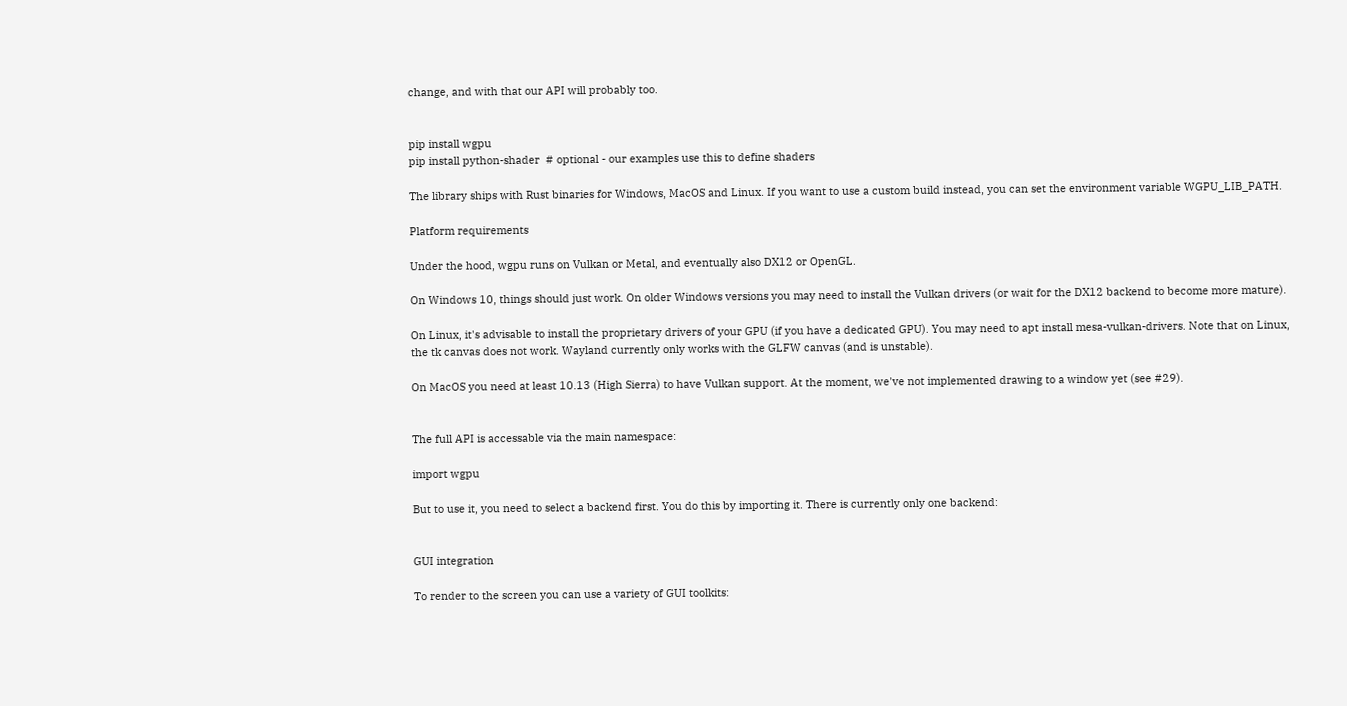change, and with that our API will probably too.


pip install wgpu
pip install python-shader  # optional - our examples use this to define shaders

The library ships with Rust binaries for Windows, MacOS and Linux. If you want to use a custom build instead, you can set the environment variable WGPU_LIB_PATH.

Platform requirements

Under the hood, wgpu runs on Vulkan or Metal, and eventually also DX12 or OpenGL.

On Windows 10, things should just work. On older Windows versions you may need to install the Vulkan drivers (or wait for the DX12 backend to become more mature).

On Linux, it's advisable to install the proprietary drivers of your GPU (if you have a dedicated GPU). You may need to apt install mesa-vulkan-drivers. Note that on Linux, the tk canvas does not work. Wayland currently only works with the GLFW canvas (and is unstable).

On MacOS you need at least 10.13 (High Sierra) to have Vulkan support. At the moment, we've not implemented drawing to a window yet (see #29).


The full API is accessable via the main namespace:

import wgpu

But to use it, you need to select a backend first. You do this by importing it. There is currently only one backend:


GUI integration

To render to the screen you can use a variety of GUI toolkits: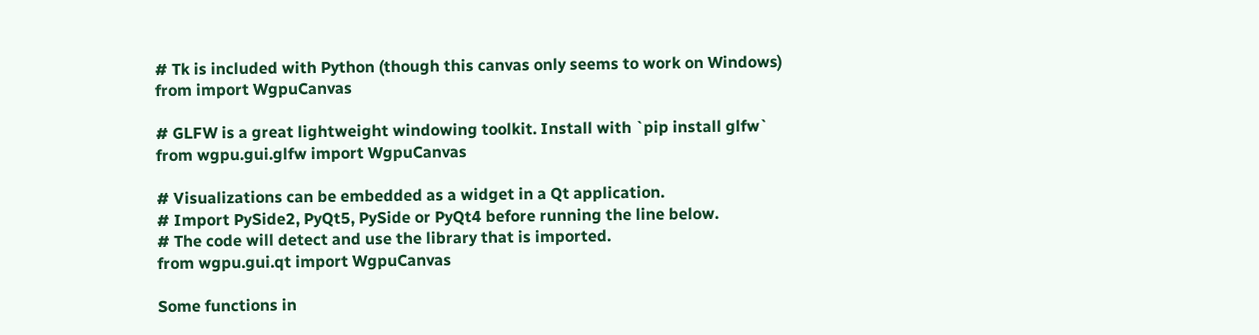# Tk is included with Python (though this canvas only seems to work on Windows)
from import WgpuCanvas

# GLFW is a great lightweight windowing toolkit. Install with `pip install glfw`
from wgpu.gui.glfw import WgpuCanvas

# Visualizations can be embedded as a widget in a Qt application.
# Import PySide2, PyQt5, PySide or PyQt4 before running the line below.
# The code will detect and use the library that is imported.
from wgpu.gui.qt import WgpuCanvas

Some functions in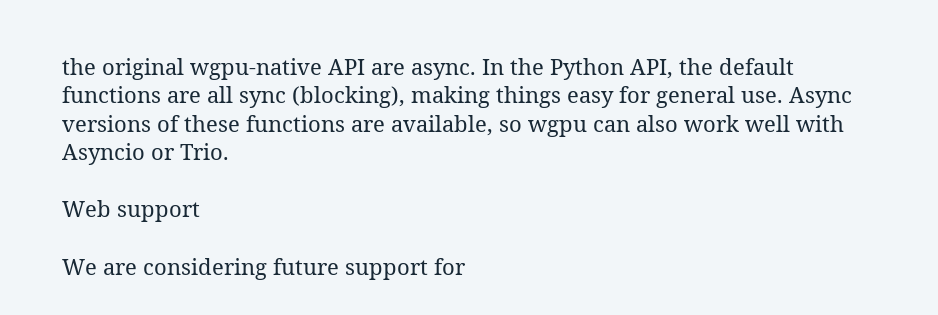the original wgpu-native API are async. In the Python API, the default functions are all sync (blocking), making things easy for general use. Async versions of these functions are available, so wgpu can also work well with Asyncio or Trio.

Web support

We are considering future support for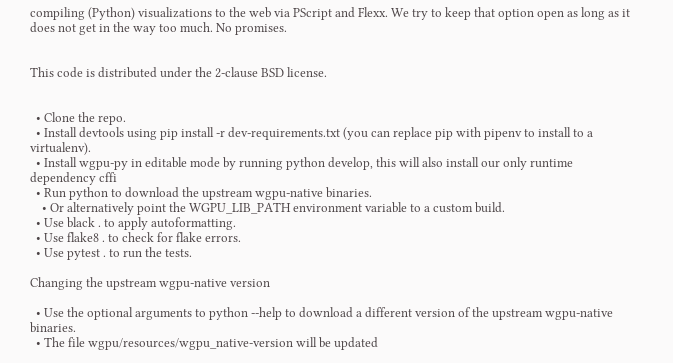compiling (Python) visualizations to the web via PScript and Flexx. We try to keep that option open as long as it does not get in the way too much. No promises.


This code is distributed under the 2-clause BSD license.


  • Clone the repo.
  • Install devtools using pip install -r dev-requirements.txt (you can replace pip with pipenv to install to a virtualenv).
  • Install wgpu-py in editable mode by running python develop, this will also install our only runtime dependency cffi
  • Run python to download the upstream wgpu-native binaries.
    • Or alternatively point the WGPU_LIB_PATH environment variable to a custom build.
  • Use black . to apply autoformatting.
  • Use flake8 . to check for flake errors.
  • Use pytest . to run the tests.

Changing the upstream wgpu-native version

  • Use the optional arguments to python --help to download a different version of the upstream wgpu-native binaries.
  • The file wgpu/resources/wgpu_native-version will be updated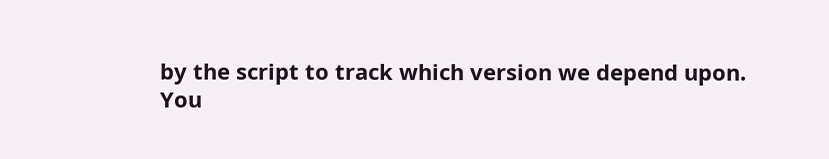by the script to track which version we depend upon.
You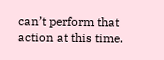can’t perform that action at this time.